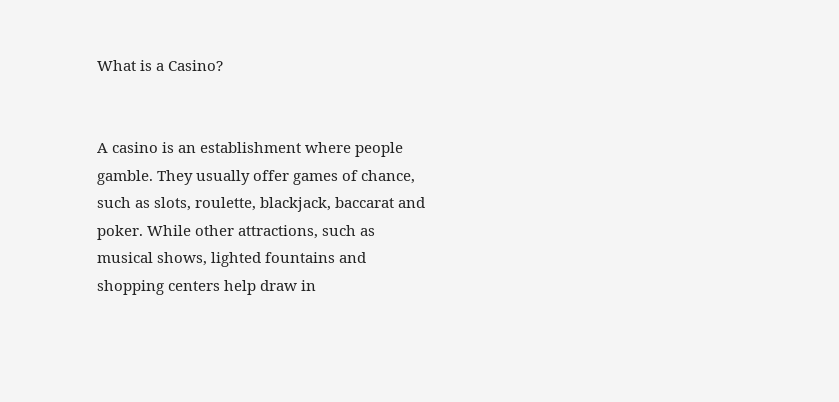What is a Casino?


A casino is an establishment where people gamble. They usually offer games of chance, such as slots, roulette, blackjack, baccarat and poker. While other attractions, such as musical shows, lighted fountains and shopping centers help draw in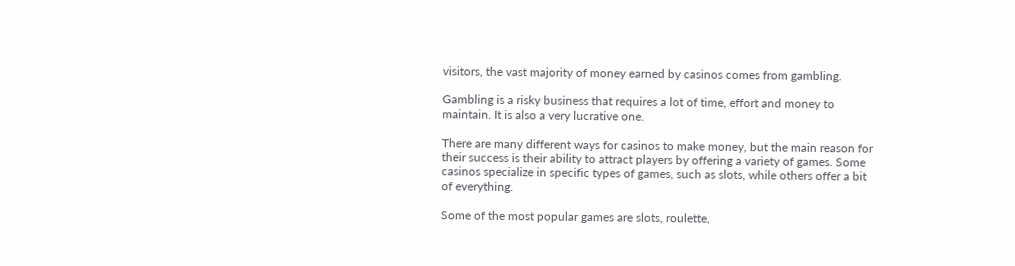visitors, the vast majority of money earned by casinos comes from gambling.

Gambling is a risky business that requires a lot of time, effort and money to maintain. It is also a very lucrative one.

There are many different ways for casinos to make money, but the main reason for their success is their ability to attract players by offering a variety of games. Some casinos specialize in specific types of games, such as slots, while others offer a bit of everything.

Some of the most popular games are slots, roulette,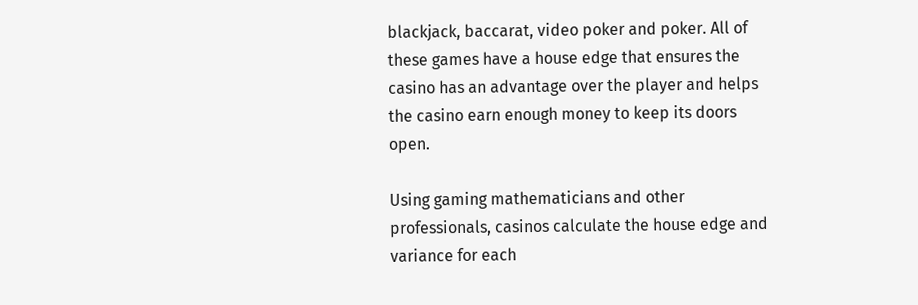blackjack, baccarat, video poker and poker. All of these games have a house edge that ensures the casino has an advantage over the player and helps the casino earn enough money to keep its doors open.

Using gaming mathematicians and other professionals, casinos calculate the house edge and variance for each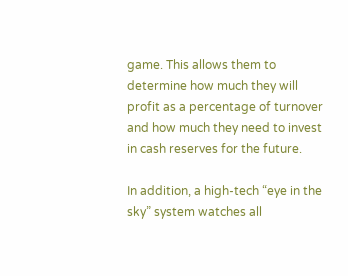game. This allows them to determine how much they will profit as a percentage of turnover and how much they need to invest in cash reserves for the future.

In addition, a high-tech “eye in the sky” system watches all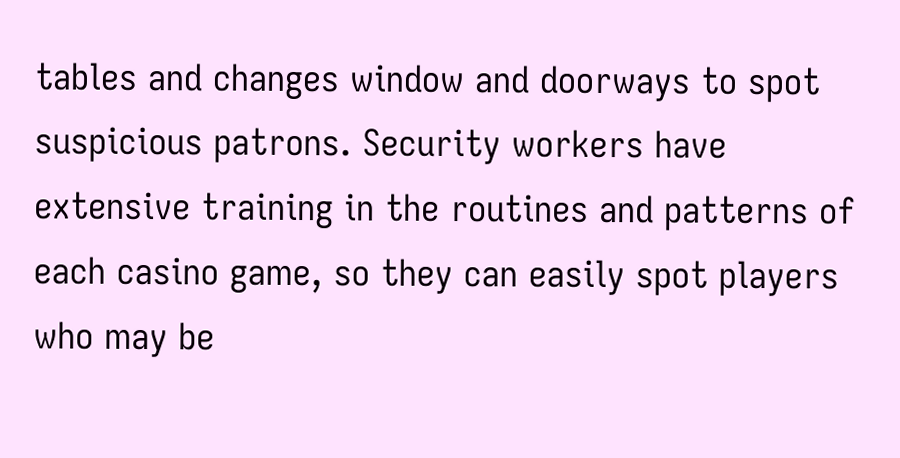tables and changes window and doorways to spot suspicious patrons. Security workers have extensive training in the routines and patterns of each casino game, so they can easily spot players who may be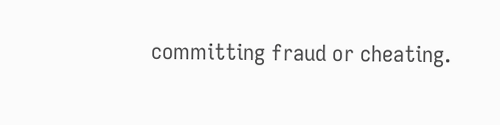committing fraud or cheating.